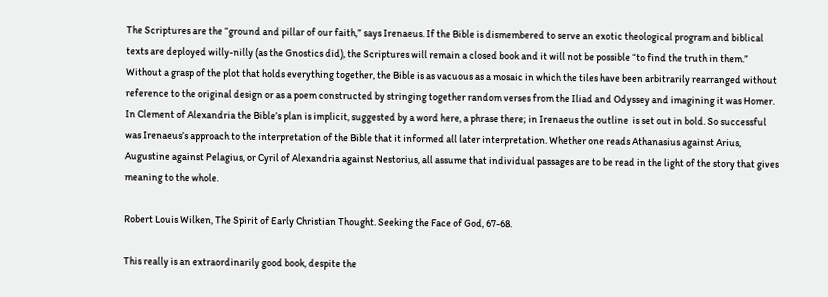The Scriptures are the “ground and pillar of our faith,” says Irenaeus. If the Bible is dismembered to serve an exotic theological program and biblical texts are deployed willy-nilly (as the Gnostics did), the Scriptures will remain a closed book and it will not be possible “to find the truth in them.” Without a grasp of the plot that holds everything together, the Bible is as vacuous as a mosaic in which the tiles have been arbitrarily rearranged without reference to the original design or as a poem constructed by stringing together random verses from the Iliad and Odyssey and imagining it was Homer. In Clement of Alexandria the Bible’s plan is implicit, suggested by a word here, a phrase there; in Irenaeus the outline  is set out in bold. So successful was Irenaeus’s approach to the interpretation of the Bible that it informed all later interpretation. Whether one reads Athanasius against Arius, Augustine against Pelagius, or Cyril of Alexandria against Nestorius, all assume that individual passages are to be read in the light of the story that gives meaning to the whole.

Robert Louis Wilken, The Spirit of Early Christian Thought. Seeking the Face of God, 67-68.

This really is an extraordinarily good book, despite the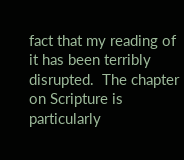fact that my reading of it has been terribly disrupted.  The chapter on Scripture is particularly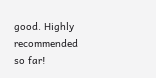good. Highly recommended so far!